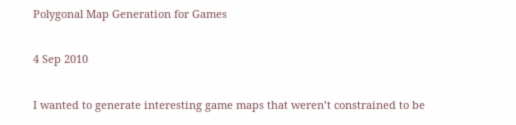Polygonal Map Generation for Games

4 Sep 2010

I wanted to generate interesting game maps that weren’t constrained to be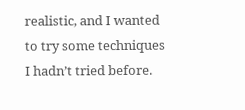realistic, and I wanted to try some techniques I hadn’t tried before.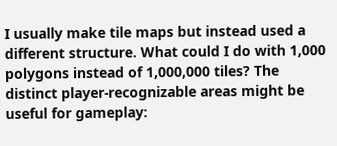I usually make tile maps but instead used a different structure. What could I do with 1,000 polygons instead of 1,000,000 tiles? The distinct player-recognizable areas might be useful for gameplay: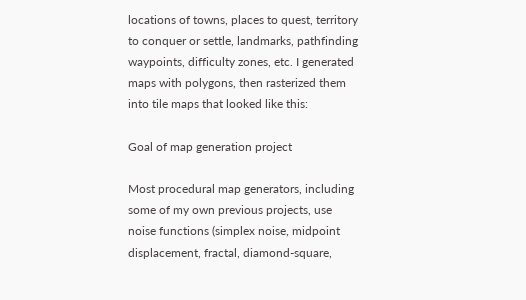locations of towns, places to quest, territory to conquer or settle, landmarks, pathfinding waypoints, difficulty zones, etc. I generated maps with polygons, then rasterized them into tile maps that looked like this:

Goal of map generation project

Most procedural map generators, including some of my own previous projects, use noise functions (simplex noise, midpoint displacement, fractal, diamond-square,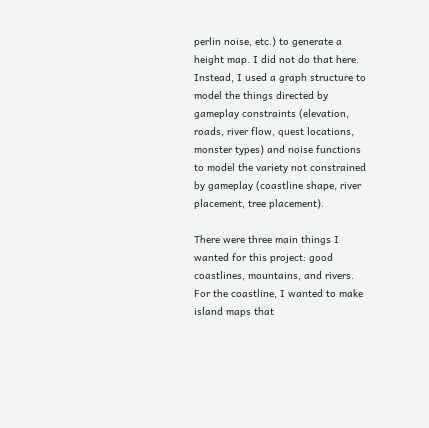perlin noise, etc.) to generate a height map. I did not do that here. Instead, I used a graph structure to model the things directed by gameplay constraints (elevation, roads, river flow, quest locations, monster types) and noise functions to model the variety not constrained by gameplay (coastline shape, river placement, tree placement).

There were three main things I wanted for this project: good coastlines, mountains, and rivers. For the coastline, I wanted to make island maps that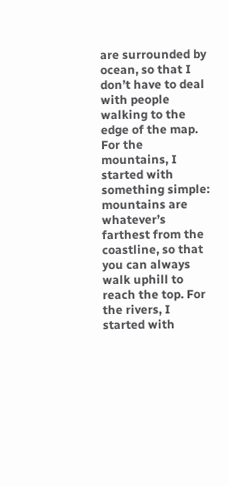are surrounded by ocean, so that I don’t have to deal with people walking to the edge of the map. For the mountains, I started with something simple: mountains are whatever’s farthest from the coastline, so that you can always walk uphill to reach the top. For the rivers, I started with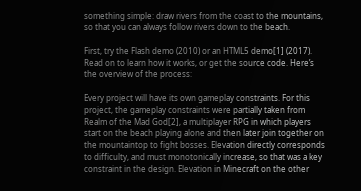something simple: draw rivers from the coast to the mountains, so that you can always follow rivers down to the beach.

First, try the Flash demo (2010) or an HTML5 demo[1] (2017). Read on to learn how it works, or get the source code. Here’s the overview of the process:

Every project will have its own gameplay constraints. For this project, the gameplay constraints were partially taken from Realm of the Mad God[2], a multiplayer RPG in which players start on the beach playing alone and then later join together on the mountaintop to fight bosses. Elevation directly corresponds to difficulty, and must monotonically increase, so that was a key constraint in the design. Elevation in Minecraft on the other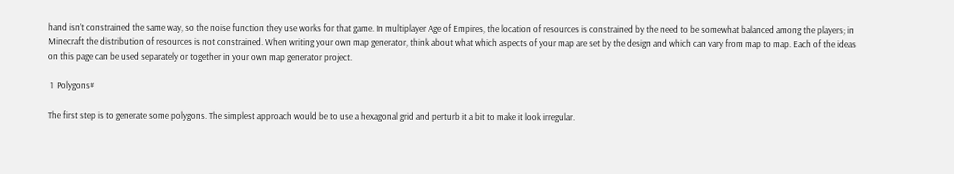hand isn’t constrained the same way, so the noise function they use works for that game. In multiplayer Age of Empires, the location of resources is constrained by the need to be somewhat balanced among the players; in Minecraft the distribution of resources is not constrained. When writing your own map generator, think about what which aspects of your map are set by the design and which can vary from map to map. Each of the ideas on this page can be used separately or together in your own map generator project.

 1  Polygons#

The first step is to generate some polygons. The simplest approach would be to use a hexagonal grid and perturb it a bit to make it look irregular.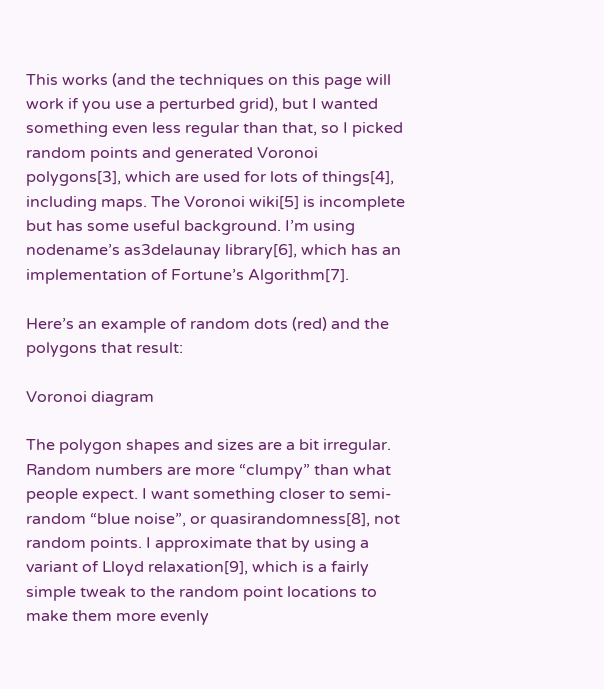This works (and the techniques on this page will work if you use a perturbed grid), but I wanted something even less regular than that, so I picked random points and generated Voronoi polygons[3], which are used for lots of things[4], including maps. The Voronoi wiki[5] is incomplete but has some useful background. I’m using nodename’s as3delaunay library[6], which has an implementation of Fortune’s Algorithm[7].

Here’s an example of random dots (red) and the polygons that result:

Voronoi diagram

The polygon shapes and sizes are a bit irregular. Random numbers are more “clumpy” than what people expect. I want something closer to semi-random “blue noise”, or quasirandomness[8], not random points. I approximate that by using a variant of Lloyd relaxation[9], which is a fairly simple tweak to the random point locations to make them more evenly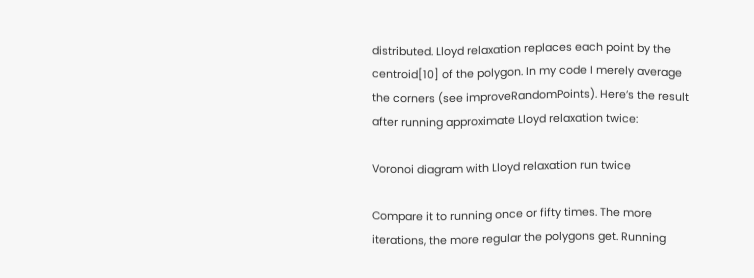distributed. Lloyd relaxation replaces each point by the centroid[10] of the polygon. In my code I merely average the corners (see improveRandomPoints). Here’s the result after running approximate Lloyd relaxation twice:

Voronoi diagram with Lloyd relaxation run twice

Compare it to running once or fifty times. The more iterations, the more regular the polygons get. Running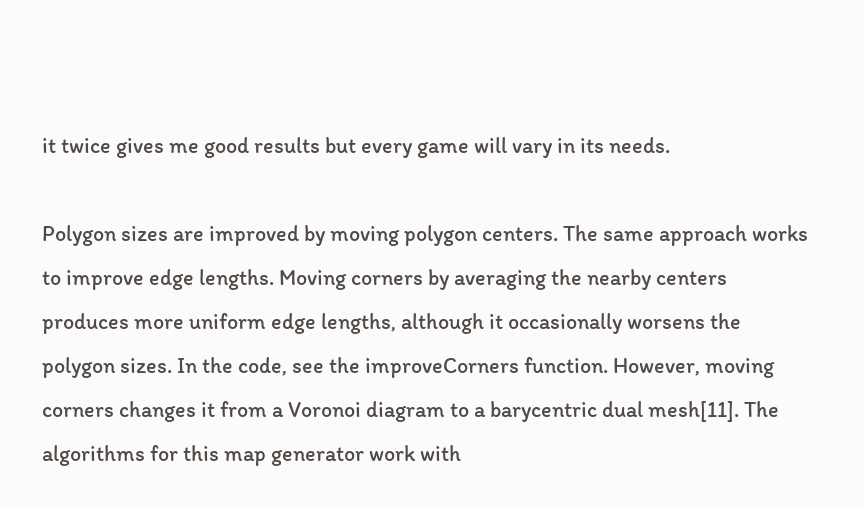it twice gives me good results but every game will vary in its needs.

Polygon sizes are improved by moving polygon centers. The same approach works to improve edge lengths. Moving corners by averaging the nearby centers produces more uniform edge lengths, although it occasionally worsens the polygon sizes. In the code, see the improveCorners function. However, moving corners changes it from a Voronoi diagram to a barycentric dual mesh[11]. The algorithms for this map generator work with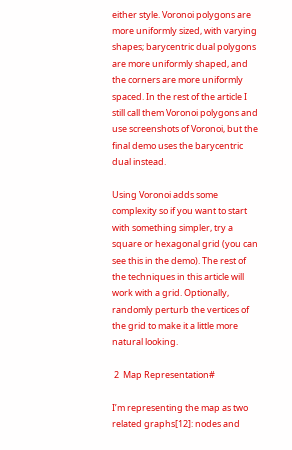either style. Voronoi polygons are more uniformly sized, with varying shapes; barycentric dual polygons are more uniformly shaped, and the corners are more uniformly spaced. In the rest of the article I still call them Voronoi polygons and use screenshots of Voronoi, but the final demo uses the barycentric dual instead.

Using Voronoi adds some complexity so if you want to start with something simpler, try a square or hexagonal grid (you can see this in the demo). The rest of the techniques in this article will work with a grid. Optionally, randomly perturb the vertices of the grid to make it a little more natural looking.

 2  Map Representation#

I’m representing the map as two related graphs[12]: nodes and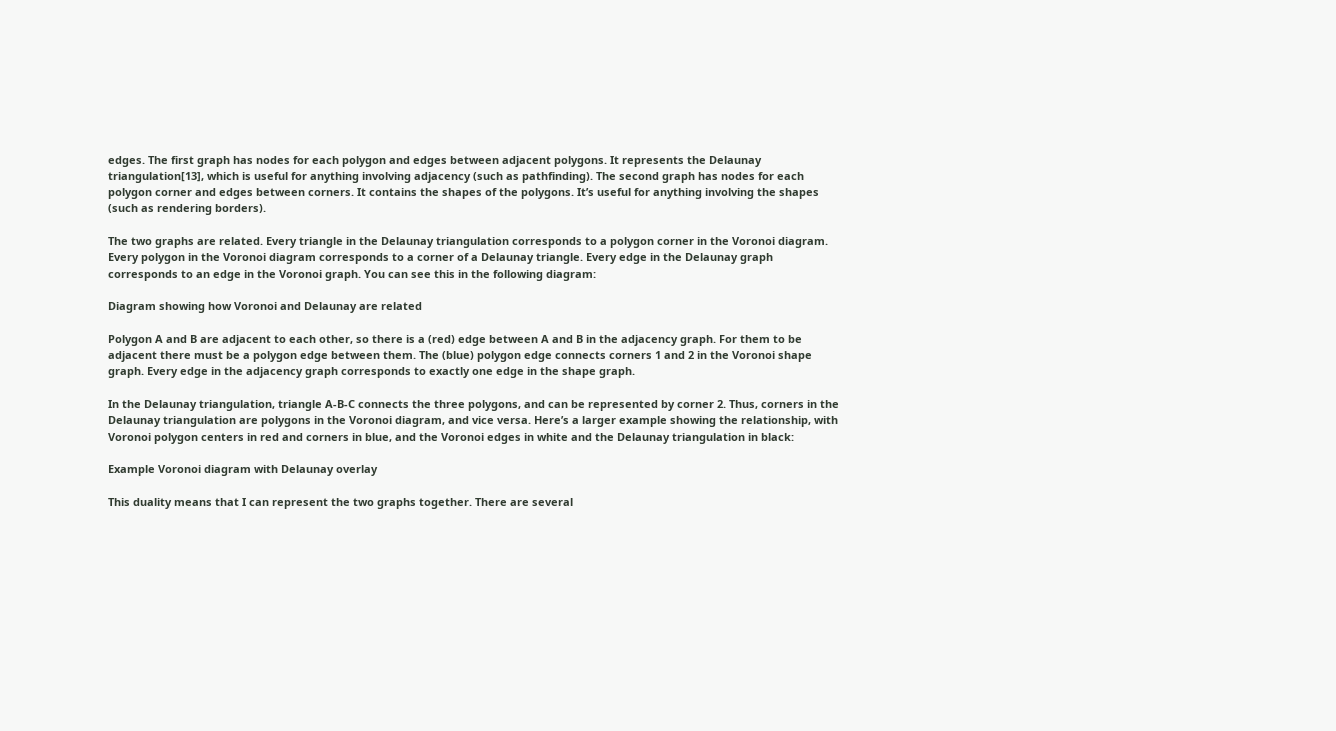edges. The first graph has nodes for each polygon and edges between adjacent polygons. It represents the Delaunay triangulation[13], which is useful for anything involving adjacency (such as pathfinding). The second graph has nodes for each polygon corner and edges between corners. It contains the shapes of the polygons. It’s useful for anything involving the shapes (such as rendering borders).

The two graphs are related. Every triangle in the Delaunay triangulation corresponds to a polygon corner in the Voronoi diagram. Every polygon in the Voronoi diagram corresponds to a corner of a Delaunay triangle. Every edge in the Delaunay graph corresponds to an edge in the Voronoi graph. You can see this in the following diagram:

Diagram showing how Voronoi and Delaunay are related

Polygon A and B are adjacent to each other, so there is a (red) edge between A and B in the adjacency graph. For them to be adjacent there must be a polygon edge between them. The (blue) polygon edge connects corners 1 and 2 in the Voronoi shape graph. Every edge in the adjacency graph corresponds to exactly one edge in the shape graph.

In the Delaunay triangulation, triangle A-B-C connects the three polygons, and can be represented by corner 2. Thus, corners in the Delaunay triangulation are polygons in the Voronoi diagram, and vice versa. Here’s a larger example showing the relationship, with Voronoi polygon centers in red and corners in blue, and the Voronoi edges in white and the Delaunay triangulation in black:

Example Voronoi diagram with Delaunay overlay

This duality means that I can represent the two graphs together. There are several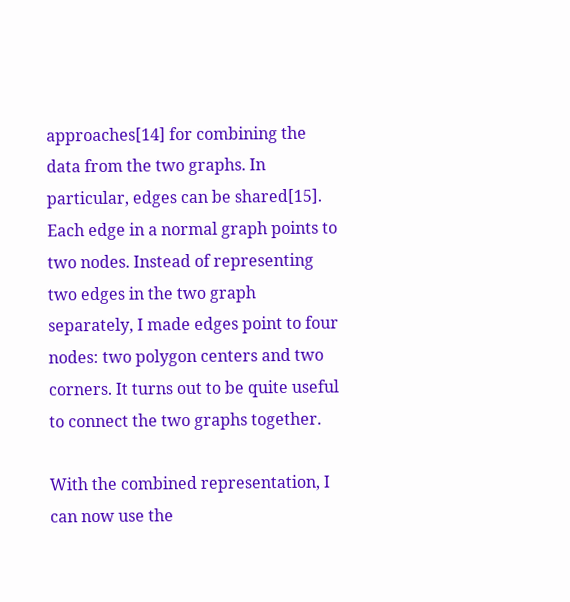approaches[14] for combining the data from the two graphs. In particular, edges can be shared[15]. Each edge in a normal graph points to two nodes. Instead of representing two edges in the two graph separately, I made edges point to four nodes: two polygon centers and two corners. It turns out to be quite useful to connect the two graphs together.

With the combined representation, I can now use the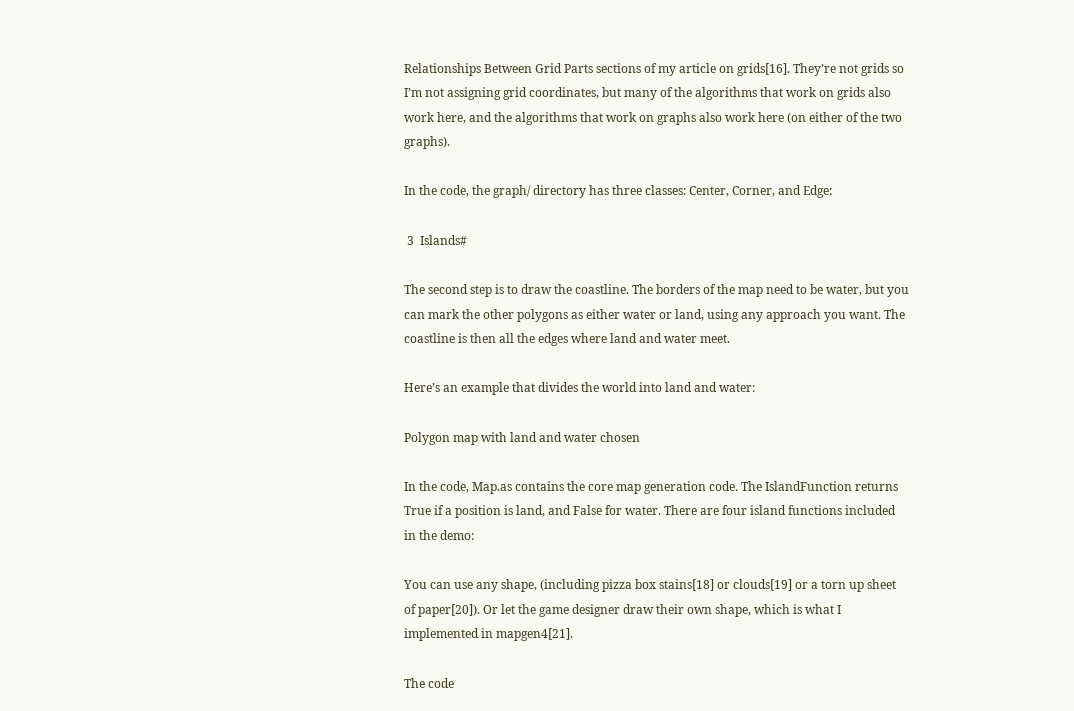Relationships Between Grid Parts sections of my article on grids[16]. They’re not grids so I’m not assigning grid coordinates, but many of the algorithms that work on grids also work here, and the algorithms that work on graphs also work here (on either of the two graphs).

In the code, the graph/ directory has three classes: Center, Corner, and Edge:

 3  Islands#

The second step is to draw the coastline. The borders of the map need to be water, but you can mark the other polygons as either water or land, using any approach you want. The coastline is then all the edges where land and water meet.

Here’s an example that divides the world into land and water:

Polygon map with land and water chosen

In the code, Map.as contains the core map generation code. The IslandFunction returns True if a position is land, and False for water. There are four island functions included in the demo:

You can use any shape, (including pizza box stains[18] or clouds[19] or a torn up sheet of paper[20]). Or let the game designer draw their own shape, which is what I implemented in mapgen4[21].

The code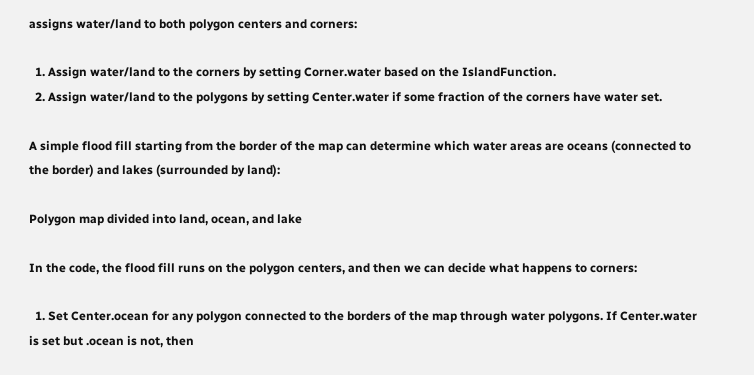assigns water/land to both polygon centers and corners:

  1. Assign water/land to the corners by setting Corner.water based on the IslandFunction.
  2. Assign water/land to the polygons by setting Center.water if some fraction of the corners have water set.

A simple flood fill starting from the border of the map can determine which water areas are oceans (connected to the border) and lakes (surrounded by land):

Polygon map divided into land, ocean, and lake

In the code, the flood fill runs on the polygon centers, and then we can decide what happens to corners:

  1. Set Center.ocean for any polygon connected to the borders of the map through water polygons. If Center.water is set but .ocean is not, then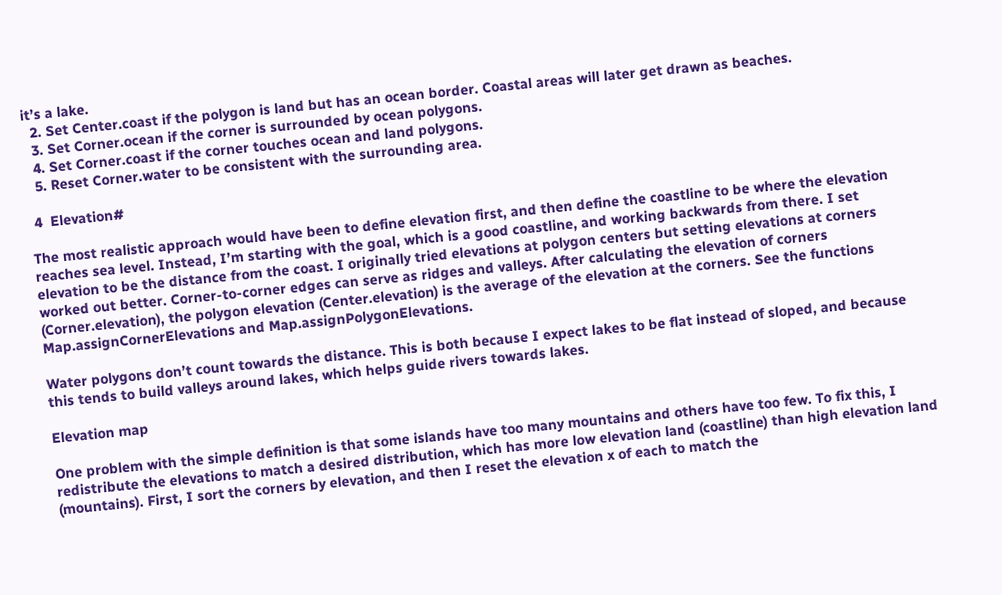it’s a lake.
  2. Set Center.coast if the polygon is land but has an ocean border. Coastal areas will later get drawn as beaches.
  3. Set Corner.ocean if the corner is surrounded by ocean polygons.
  4. Set Corner.coast if the corner touches ocean and land polygons.
  5. Reset Corner.water to be consistent with the surrounding area.

 4  Elevation#

The most realistic approach would have been to define elevation first, and then define the coastline to be where the elevation reaches sea level. Instead, I’m starting with the goal, which is a good coastline, and working backwards from there. I set elevation to be the distance from the coast. I originally tried elevations at polygon centers but setting elevations at corners worked out better. Corner-to-corner edges can serve as ridges and valleys. After calculating the elevation of corners (Corner.elevation), the polygon elevation (Center.elevation) is the average of the elevation at the corners. See the functions Map.assignCornerElevations and Map.assignPolygonElevations.

Water polygons don’t count towards the distance. This is both because I expect lakes to be flat instead of sloped, and because this tends to build valleys around lakes, which helps guide rivers towards lakes.

Elevation map

One problem with the simple definition is that some islands have too many mountains and others have too few. To fix this, I redistribute the elevations to match a desired distribution, which has more low elevation land (coastline) than high elevation land (mountains). First, I sort the corners by elevation, and then I reset the elevation x of each to match the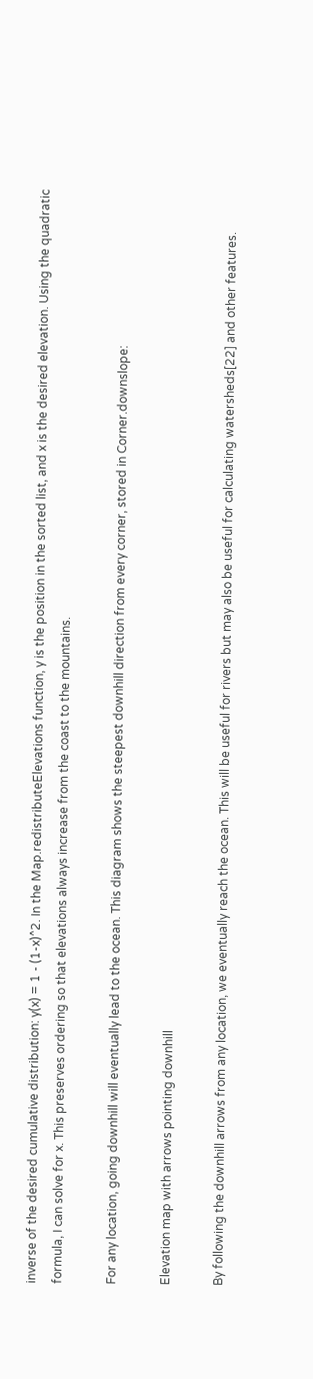inverse of the desired cumulative distribution: y(x) = 1 - (1-x)^2. In the Map.redistributeElevations function, y is the position in the sorted list, and x is the desired elevation. Using the quadratic formula, I can solve for x. This preserves ordering so that elevations always increase from the coast to the mountains.

For any location, going downhill will eventually lead to the ocean. This diagram shows the steepest downhill direction from every corner, stored in Corner.downslope:

Elevation map with arrows pointing downhill

By following the downhill arrows from any location, we eventually reach the ocean. This will be useful for rivers but may also be useful for calculating watersheds[22] and other features.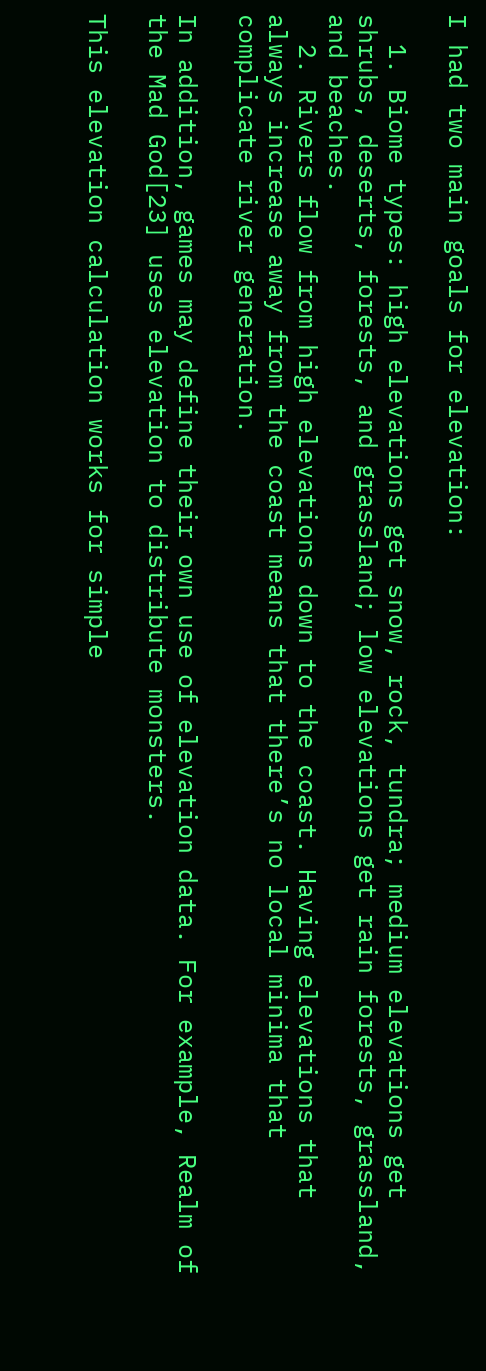I had two main goals for elevation:

  1. Biome types: high elevations get snow, rock, tundra; medium elevations get shrubs, deserts, forests, and grassland; low elevations get rain forests, grassland, and beaches.
  2. Rivers flow from high elevations down to the coast. Having elevations that always increase away from the coast means that there’s no local minima that complicate river generation.

In addition, games may define their own use of elevation data. For example, Realm of the Mad God[23] uses elevation to distribute monsters.

This elevation calculation works for simple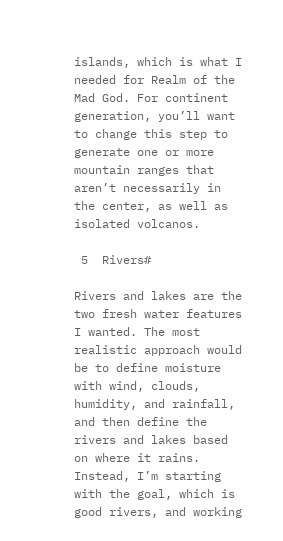islands, which is what I needed for Realm of the Mad God. For continent generation, you’ll want to change this step to generate one or more mountain ranges that aren’t necessarily in the center, as well as isolated volcanos.

 5  Rivers#

Rivers and lakes are the two fresh water features I wanted. The most realistic approach would be to define moisture with wind, clouds, humidity, and rainfall, and then define the rivers and lakes based on where it rains. Instead, I’m starting with the goal, which is good rivers, and working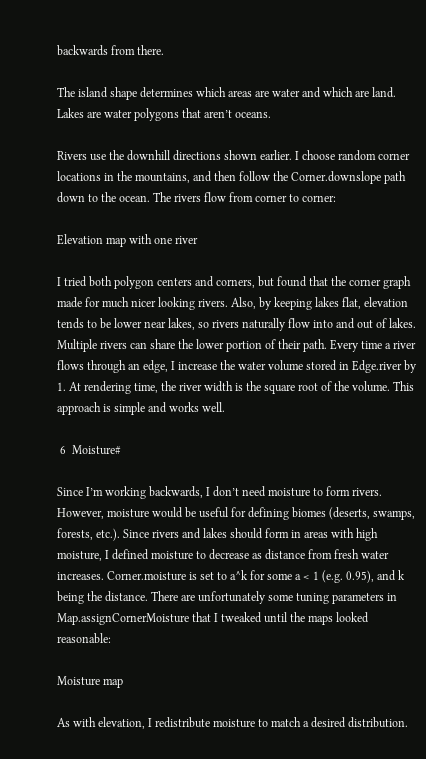backwards from there.

The island shape determines which areas are water and which are land. Lakes are water polygons that aren’t oceans.

Rivers use the downhill directions shown earlier. I choose random corner locations in the mountains, and then follow the Corner.downslope path down to the ocean. The rivers flow from corner to corner:

Elevation map with one river

I tried both polygon centers and corners, but found that the corner graph made for much nicer looking rivers. Also, by keeping lakes flat, elevation tends to be lower near lakes, so rivers naturally flow into and out of lakes. Multiple rivers can share the lower portion of their path. Every time a river flows through an edge, I increase the water volume stored in Edge.river by 1. At rendering time, the river width is the square root of the volume. This approach is simple and works well.

 6  Moisture#

Since I’m working backwards, I don’t need moisture to form rivers. However, moisture would be useful for defining biomes (deserts, swamps, forests, etc.). Since rivers and lakes should form in areas with high moisture, I defined moisture to decrease as distance from fresh water increases. Corner.moisture is set to a^k for some a < 1 (e.g. 0.95), and k being the distance. There are unfortunately some tuning parameters in Map.assignCornerMoisture that I tweaked until the maps looked reasonable:

Moisture map

As with elevation, I redistribute moisture to match a desired distribution.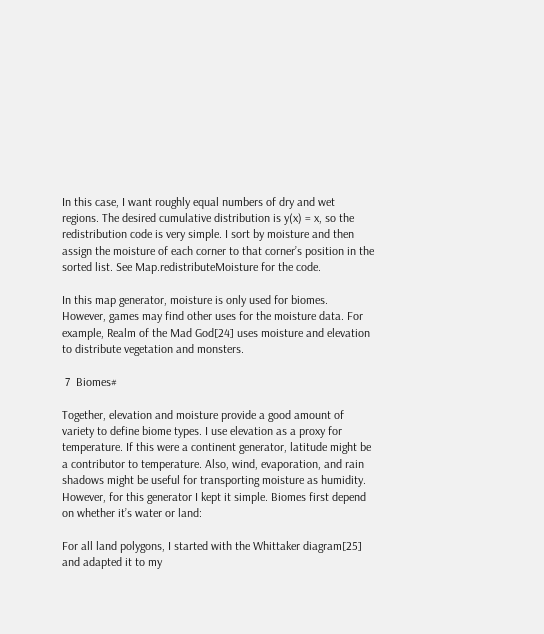In this case, I want roughly equal numbers of dry and wet regions. The desired cumulative distribution is y(x) = x, so the redistribution code is very simple. I sort by moisture and then assign the moisture of each corner to that corner’s position in the sorted list. See Map.redistributeMoisture for the code.

In this map generator, moisture is only used for biomes. However, games may find other uses for the moisture data. For example, Realm of the Mad God[24] uses moisture and elevation to distribute vegetation and monsters.

 7  Biomes#

Together, elevation and moisture provide a good amount of variety to define biome types. I use elevation as a proxy for temperature. If this were a continent generator, latitude might be a contributor to temperature. Also, wind, evaporation, and rain shadows might be useful for transporting moisture as humidity. However, for this generator I kept it simple. Biomes first depend on whether it’s water or land:

For all land polygons, I started with the Whittaker diagram[25] and adapted it to my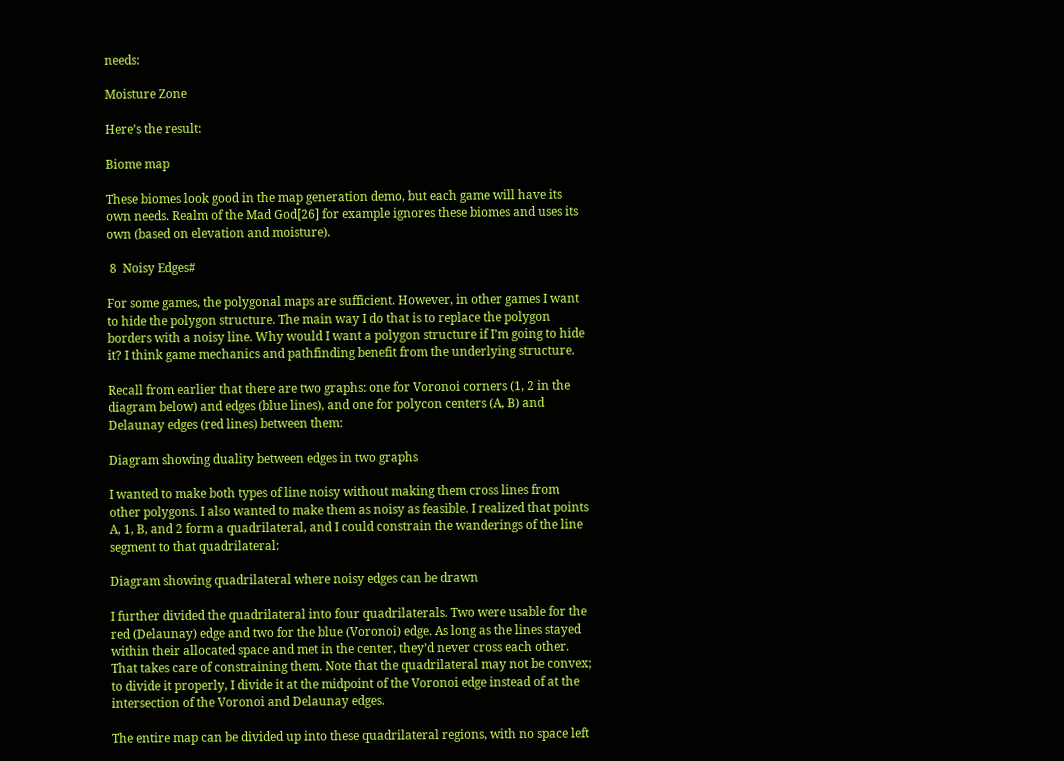needs:

Moisture Zone

Here’s the result:

Biome map

These biomes look good in the map generation demo, but each game will have its own needs. Realm of the Mad God[26] for example ignores these biomes and uses its own (based on elevation and moisture).

 8  Noisy Edges#

For some games, the polygonal maps are sufficient. However, in other games I want to hide the polygon structure. The main way I do that is to replace the polygon borders with a noisy line. Why would I want a polygon structure if I’m going to hide it? I think game mechanics and pathfinding benefit from the underlying structure.

Recall from earlier that there are two graphs: one for Voronoi corners (1, 2 in the diagram below) and edges (blue lines), and one for polycon centers (A, B) and Delaunay edges (red lines) between them:

Diagram showing duality between edges in two graphs

I wanted to make both types of line noisy without making them cross lines from other polygons. I also wanted to make them as noisy as feasible. I realized that points A, 1, B, and 2 form a quadrilateral, and I could constrain the wanderings of the line segment to that quadrilateral:

Diagram showing quadrilateral where noisy edges can be drawn

I further divided the quadrilateral into four quadrilaterals. Two were usable for the red (Delaunay) edge and two for the blue (Voronoi) edge. As long as the lines stayed within their allocated space and met in the center, they’d never cross each other. That takes care of constraining them. Note that the quadrilateral may not be convex; to divide it properly, I divide it at the midpoint of the Voronoi edge instead of at the intersection of the Voronoi and Delaunay edges.

The entire map can be divided up into these quadrilateral regions, with no space left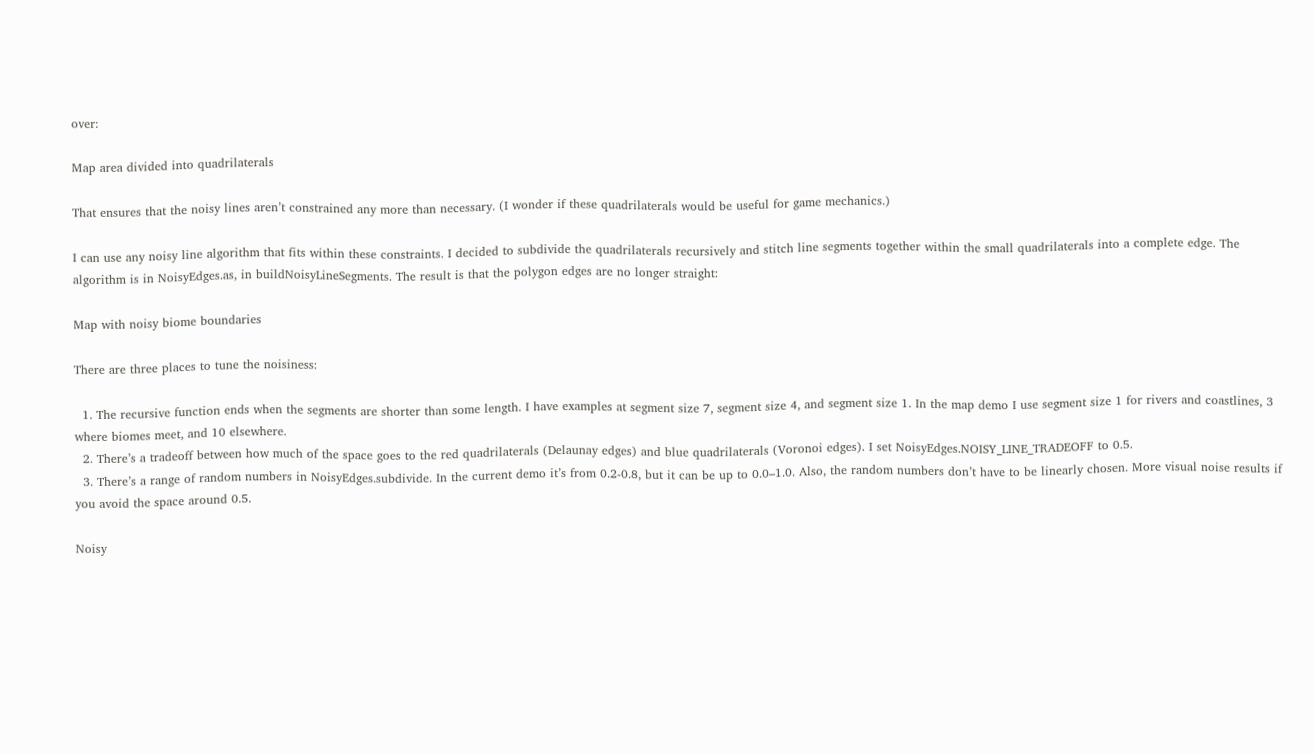over:

Map area divided into quadrilaterals

That ensures that the noisy lines aren’t constrained any more than necessary. (I wonder if these quadrilaterals would be useful for game mechanics.)

I can use any noisy line algorithm that fits within these constraints. I decided to subdivide the quadrilaterals recursively and stitch line segments together within the small quadrilaterals into a complete edge. The algorithm is in NoisyEdges.as, in buildNoisyLineSegments. The result is that the polygon edges are no longer straight:

Map with noisy biome boundaries

There are three places to tune the noisiness:

  1. The recursive function ends when the segments are shorter than some length. I have examples at segment size 7, segment size 4, and segment size 1. In the map demo I use segment size 1 for rivers and coastlines, 3 where biomes meet, and 10 elsewhere.
  2. There’s a tradeoff between how much of the space goes to the red quadrilaterals (Delaunay edges) and blue quadrilaterals (Voronoi edges). I set NoisyEdges.NOISY_LINE_TRADEOFF to 0.5.
  3. There’s a range of random numbers in NoisyEdges.subdivide. In the current demo it’s from 0.2-0.8, but it can be up to 0.0–1.0. Also, the random numbers don’t have to be linearly chosen. More visual noise results if you avoid the space around 0.5.

Noisy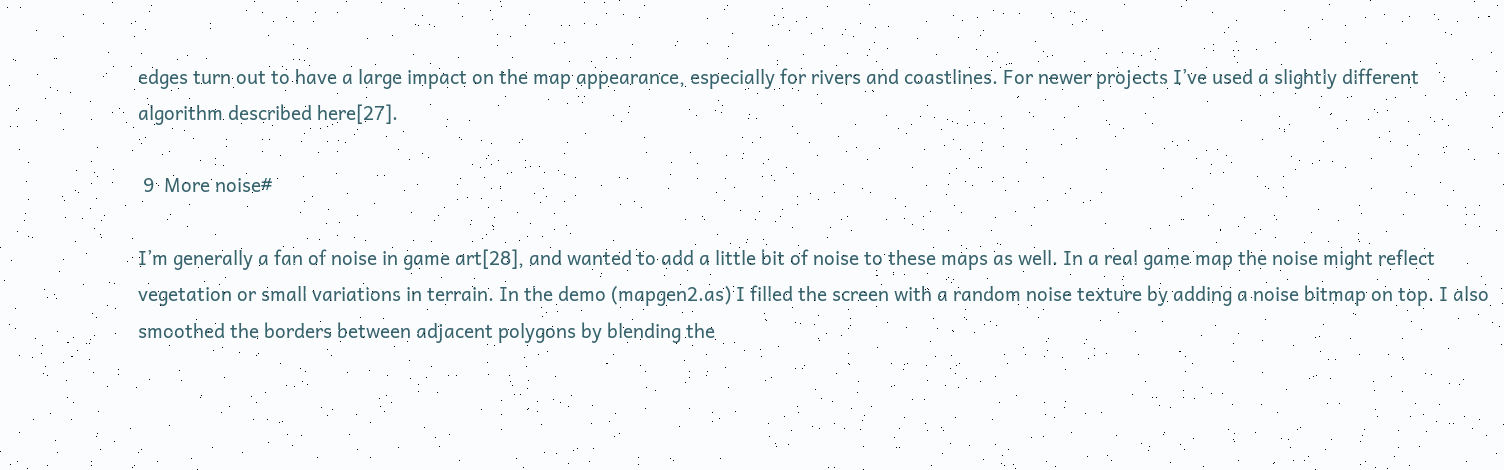edges turn out to have a large impact on the map appearance, especially for rivers and coastlines. For newer projects I’ve used a slightly different algorithm described here[27].

 9  More noise#

I’m generally a fan of noise in game art[28], and wanted to add a little bit of noise to these maps as well. In a real game map the noise might reflect vegetation or small variations in terrain. In the demo (mapgen2.as) I filled the screen with a random noise texture by adding a noise bitmap on top. I also smoothed the borders between adjacent polygons by blending the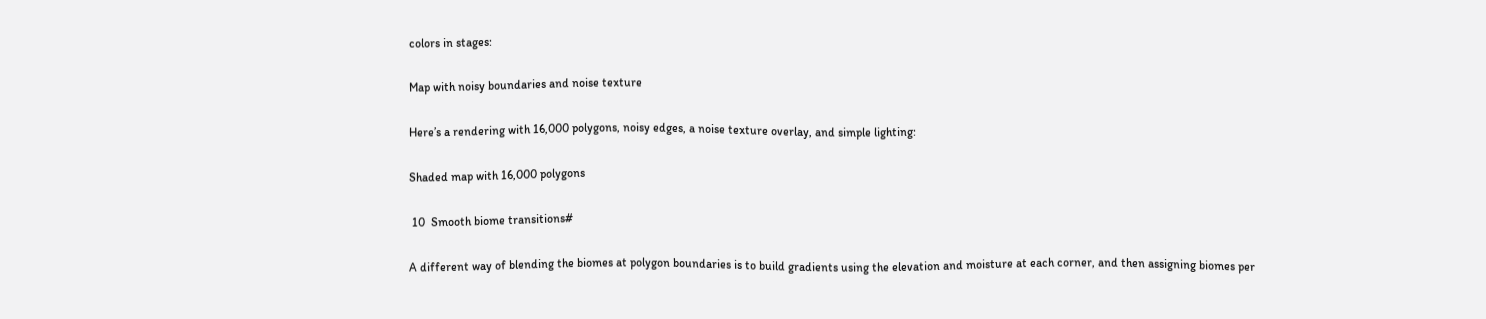colors in stages:

Map with noisy boundaries and noise texture

Here’s a rendering with 16,000 polygons, noisy edges, a noise texture overlay, and simple lighting:

Shaded map with 16,000 polygons

 10  Smooth biome transitions#

A different way of blending the biomes at polygon boundaries is to build gradients using the elevation and moisture at each corner, and then assigning biomes per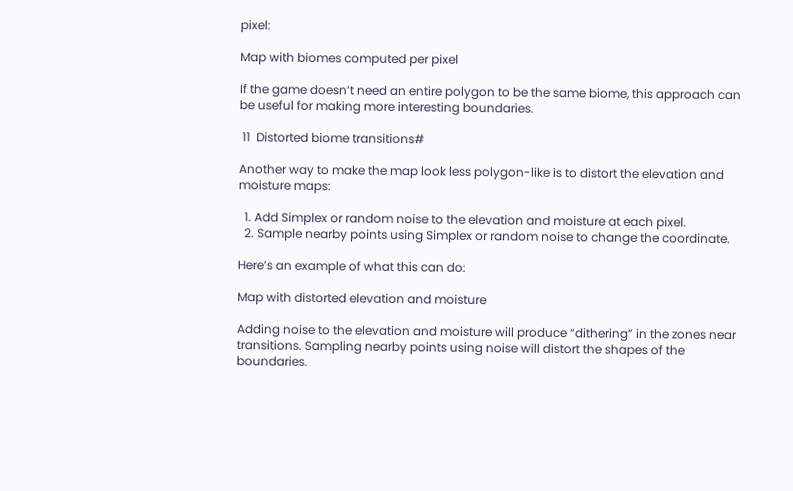pixel:

Map with biomes computed per pixel

If the game doesn’t need an entire polygon to be the same biome, this approach can be useful for making more interesting boundaries.

 11  Distorted biome transitions#

Another way to make the map look less polygon-like is to distort the elevation and moisture maps:

  1. Add Simplex or random noise to the elevation and moisture at each pixel.
  2. Sample nearby points using Simplex or random noise to change the coordinate.

Here’s an example of what this can do:

Map with distorted elevation and moisture

Adding noise to the elevation and moisture will produce “dithering” in the zones near transitions. Sampling nearby points using noise will distort the shapes of the boundaries.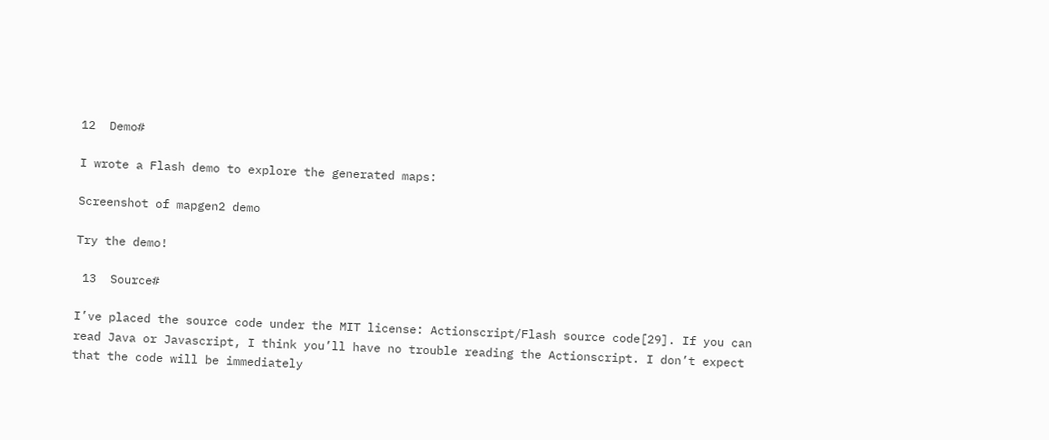12  Demo#

I wrote a Flash demo to explore the generated maps:

Screenshot of mapgen2 demo

Try the demo!

 13  Source#

I’ve placed the source code under the MIT license: Actionscript/Flash source code[29]. If you can read Java or Javascript, I think you’ll have no trouble reading the Actionscript. I don’t expect that the code will be immediately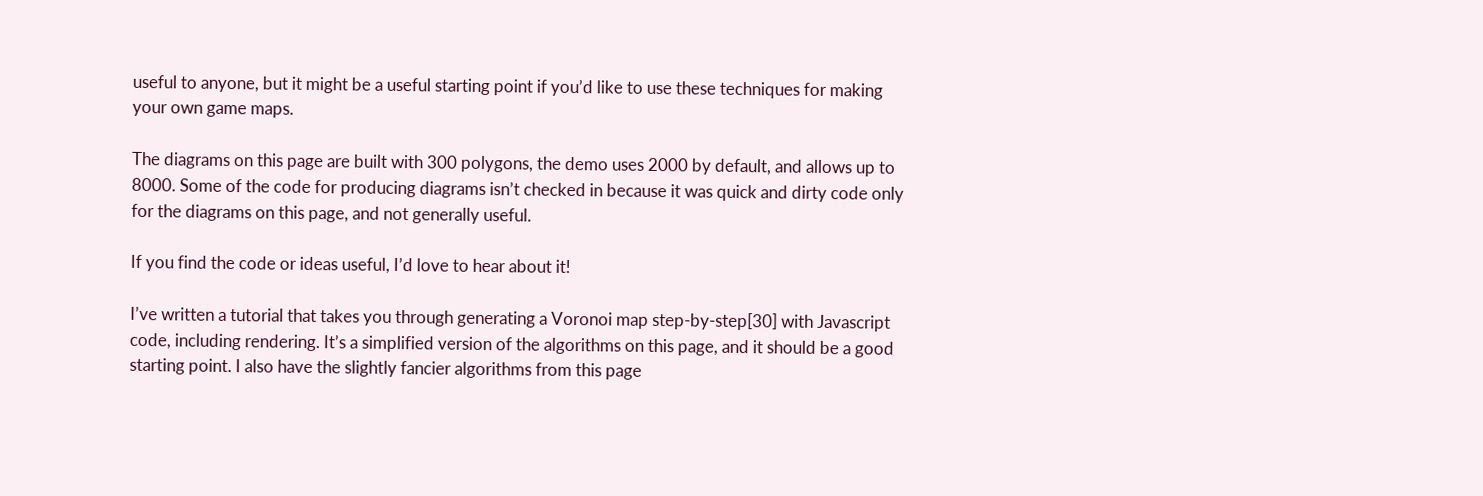useful to anyone, but it might be a useful starting point if you’d like to use these techniques for making your own game maps.

The diagrams on this page are built with 300 polygons, the demo uses 2000 by default, and allows up to 8000. Some of the code for producing diagrams isn’t checked in because it was quick and dirty code only for the diagrams on this page, and not generally useful.

If you find the code or ideas useful, I’d love to hear about it!

I’ve written a tutorial that takes you through generating a Voronoi map step-by-step[30] with Javascript code, including rendering. It’s a simplified version of the algorithms on this page, and it should be a good starting point. I also have the slightly fancier algorithms from this page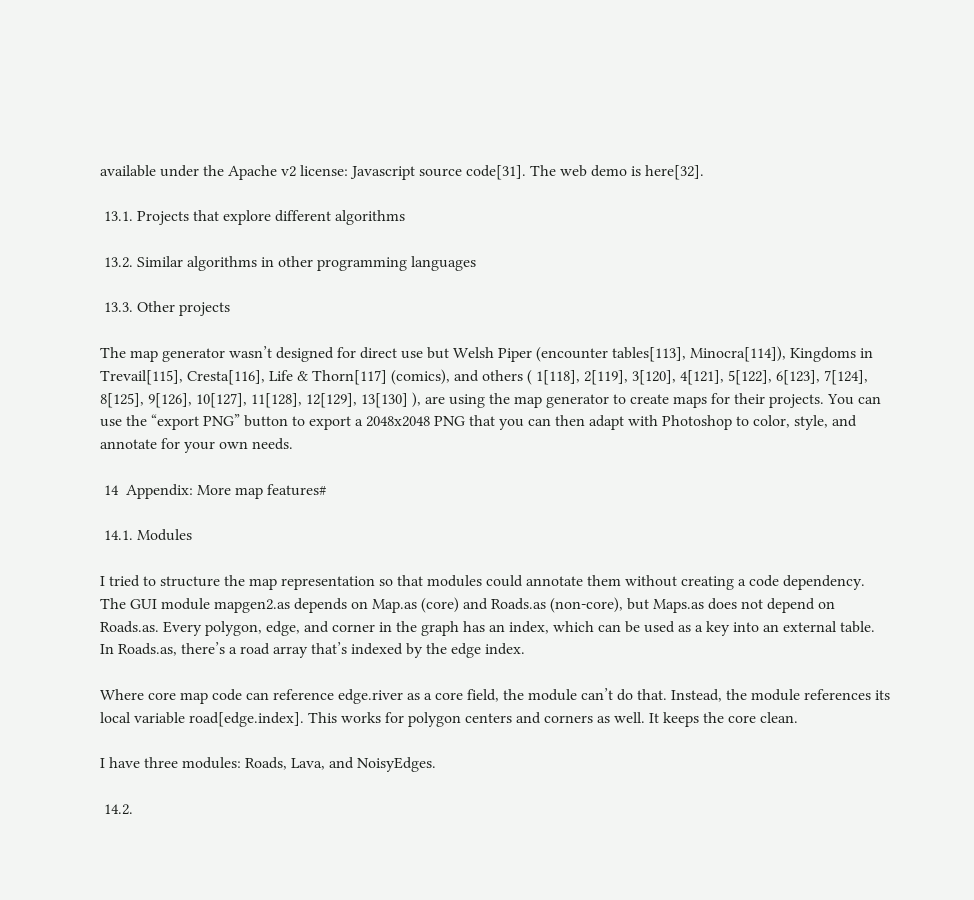available under the Apache v2 license: Javascript source code[31]. The web demo is here[32].

 13.1. Projects that explore different algorithms

 13.2. Similar algorithms in other programming languages

 13.3. Other projects

The map generator wasn’t designed for direct use but Welsh Piper (encounter tables[113], Minocra[114]), Kingdoms in Trevail[115], Cresta[116], Life & Thorn[117] (comics), and others ( 1[118], 2[119], 3[120], 4[121], 5[122], 6[123], 7[124], 8[125], 9[126], 10[127], 11[128], 12[129], 13[130] ), are using the map generator to create maps for their projects. You can use the “export PNG” button to export a 2048x2048 PNG that you can then adapt with Photoshop to color, style, and annotate for your own needs.

 14  Appendix: More map features#

 14.1. Modules

I tried to structure the map representation so that modules could annotate them without creating a code dependency. The GUI module mapgen2.as depends on Map.as (core) and Roads.as (non-core), but Maps.as does not depend on Roads.as. Every polygon, edge, and corner in the graph has an index, which can be used as a key into an external table. In Roads.as, there’s a road array that’s indexed by the edge index.

Where core map code can reference edge.river as a core field, the module can’t do that. Instead, the module references its local variable road[edge.index]. This works for polygon centers and corners as well. It keeps the core clean.

I have three modules: Roads, Lava, and NoisyEdges.

 14.2.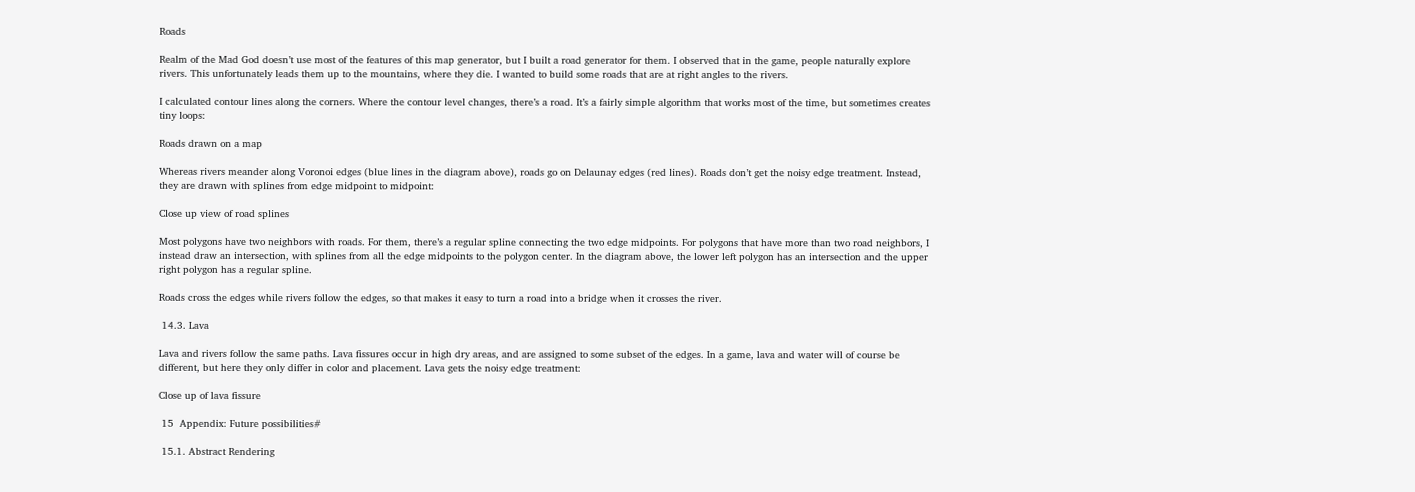Roads

Realm of the Mad God doesn’t use most of the features of this map generator, but I built a road generator for them. I observed that in the game, people naturally explore rivers. This unfortunately leads them up to the mountains, where they die. I wanted to build some roads that are at right angles to the rivers.

I calculated contour lines along the corners. Where the contour level changes, there’s a road. It’s a fairly simple algorithm that works most of the time, but sometimes creates tiny loops:

Roads drawn on a map

Whereas rivers meander along Voronoi edges (blue lines in the diagram above), roads go on Delaunay edges (red lines). Roads don’t get the noisy edge treatment. Instead, they are drawn with splines from edge midpoint to midpoint:

Close up view of road splines

Most polygons have two neighbors with roads. For them, there’s a regular spline connecting the two edge midpoints. For polygons that have more than two road neighbors, I instead draw an intersection, with splines from all the edge midpoints to the polygon center. In the diagram above, the lower left polygon has an intersection and the upper right polygon has a regular spline.

Roads cross the edges while rivers follow the edges, so that makes it easy to turn a road into a bridge when it crosses the river.

 14.3. Lava

Lava and rivers follow the same paths. Lava fissures occur in high dry areas, and are assigned to some subset of the edges. In a game, lava and water will of course be different, but here they only differ in color and placement. Lava gets the noisy edge treatment:

Close up of lava fissure

 15  Appendix: Future possibilities#

 15.1. Abstract Rendering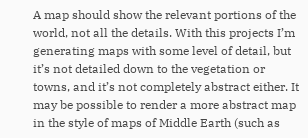A map should show the relevant portions of the world, not all the details. With this projects I’m generating maps with some level of detail, but it’s not detailed down to the vegetation or towns, and it’s not completely abstract either. It may be possible to render a more abstract map in the style of maps of Middle Earth (such as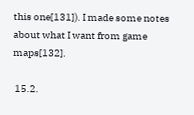this one[131]). I made some notes about what I want from game maps[132].

 15.2.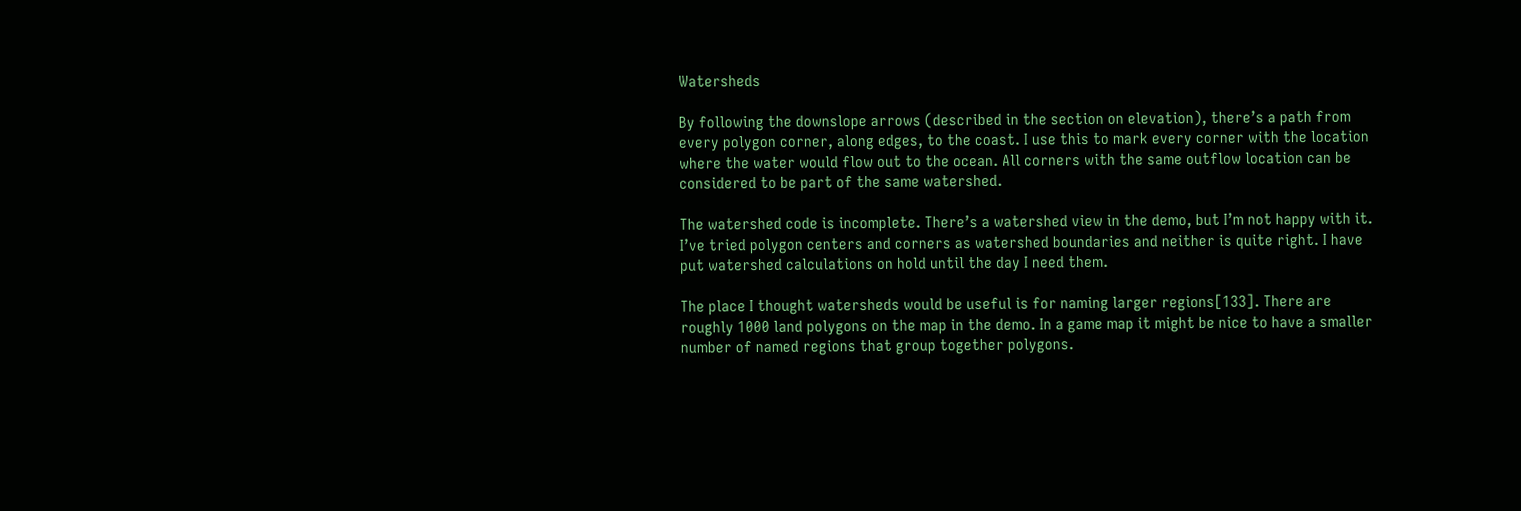Watersheds

By following the downslope arrows (described in the section on elevation), there’s a path from every polygon corner, along edges, to the coast. I use this to mark every corner with the location where the water would flow out to the ocean. All corners with the same outflow location can be considered to be part of the same watershed.

The watershed code is incomplete. There’s a watershed view in the demo, but I’m not happy with it. I’ve tried polygon centers and corners as watershed boundaries and neither is quite right. I have put watershed calculations on hold until the day I need them.

The place I thought watersheds would be useful is for naming larger regions[133]. There are roughly 1000 land polygons on the map in the demo. In a game map it might be nice to have a smaller number of named regions that group together polygons.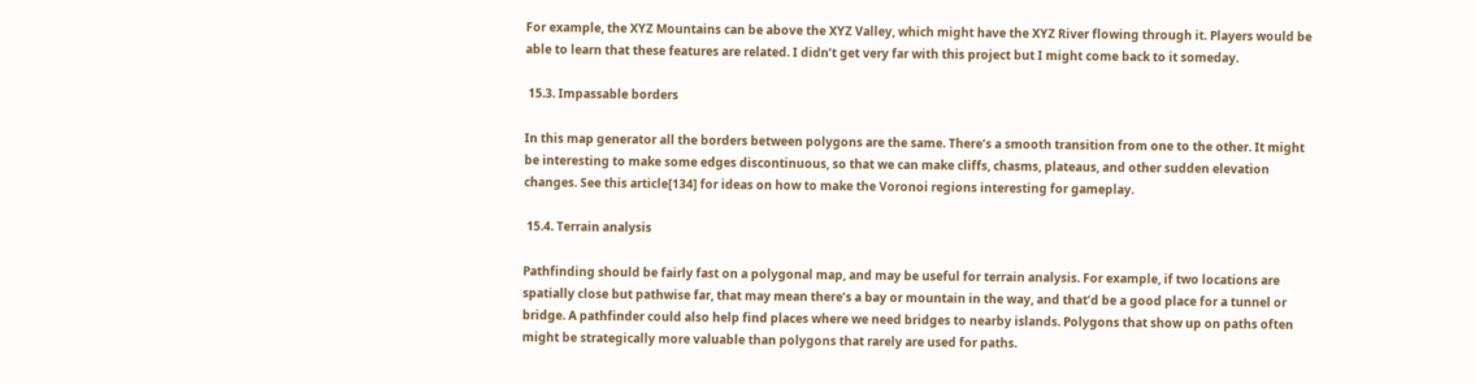For example, the XYZ Mountains can be above the XYZ Valley, which might have the XYZ River flowing through it. Players would be able to learn that these features are related. I didn’t get very far with this project but I might come back to it someday.

 15.3. Impassable borders

In this map generator all the borders between polygons are the same. There’s a smooth transition from one to the other. It might be interesting to make some edges discontinuous, so that we can make cliffs, chasms, plateaus, and other sudden elevation changes. See this article[134] for ideas on how to make the Voronoi regions interesting for gameplay.

 15.4. Terrain analysis

Pathfinding should be fairly fast on a polygonal map, and may be useful for terrain analysis. For example, if two locations are spatially close but pathwise far, that may mean there’s a bay or mountain in the way, and that’d be a good place for a tunnel or bridge. A pathfinder could also help find places where we need bridges to nearby islands. Polygons that show up on paths often might be strategically more valuable than polygons that rarely are used for paths.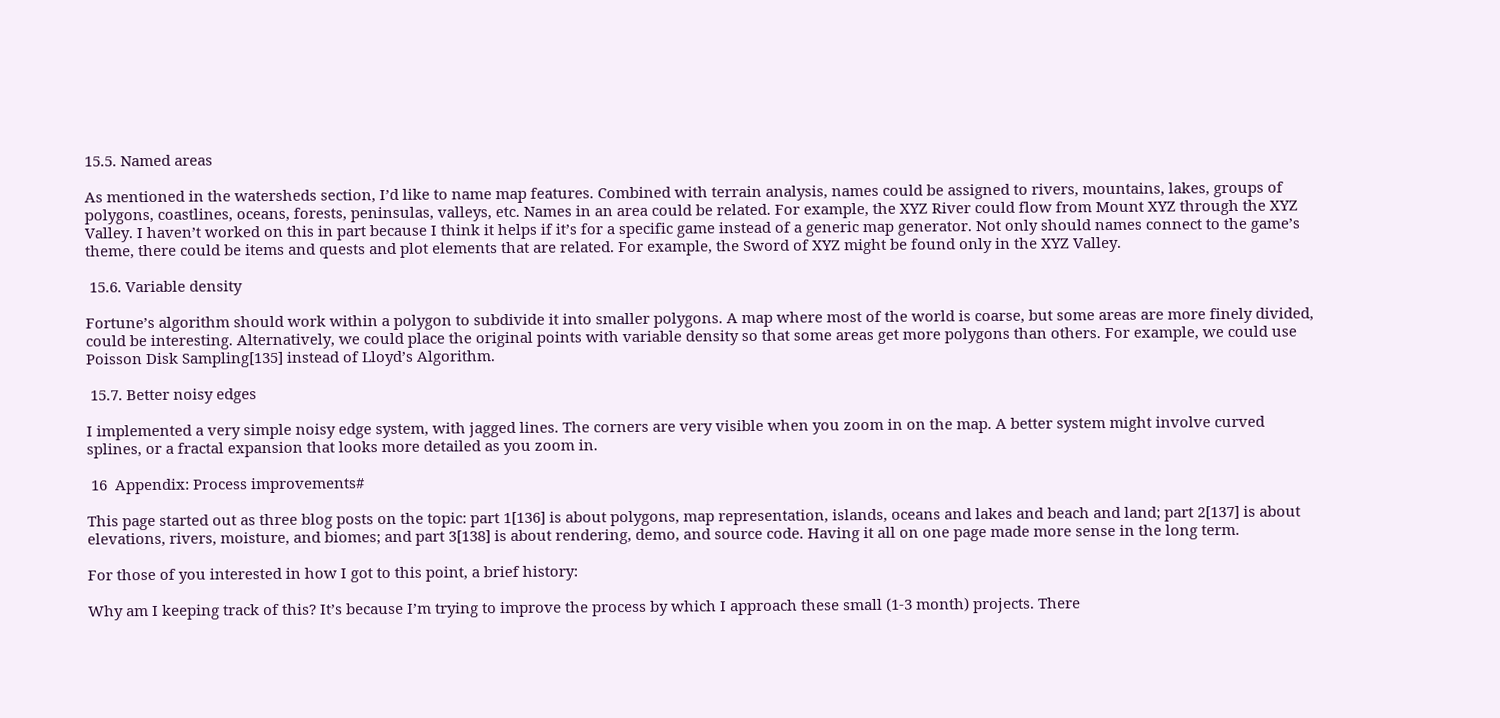15.5. Named areas

As mentioned in the watersheds section, I’d like to name map features. Combined with terrain analysis, names could be assigned to rivers, mountains, lakes, groups of polygons, coastlines, oceans, forests, peninsulas, valleys, etc. Names in an area could be related. For example, the XYZ River could flow from Mount XYZ through the XYZ Valley. I haven’t worked on this in part because I think it helps if it’s for a specific game instead of a generic map generator. Not only should names connect to the game’s theme, there could be items and quests and plot elements that are related. For example, the Sword of XYZ might be found only in the XYZ Valley.

 15.6. Variable density

Fortune’s algorithm should work within a polygon to subdivide it into smaller polygons. A map where most of the world is coarse, but some areas are more finely divided, could be interesting. Alternatively, we could place the original points with variable density so that some areas get more polygons than others. For example, we could use Poisson Disk Sampling[135] instead of Lloyd’s Algorithm.

 15.7. Better noisy edges

I implemented a very simple noisy edge system, with jagged lines. The corners are very visible when you zoom in on the map. A better system might involve curved splines, or a fractal expansion that looks more detailed as you zoom in.

 16  Appendix: Process improvements#

This page started out as three blog posts on the topic: part 1[136] is about polygons, map representation, islands, oceans and lakes and beach and land; part 2[137] is about elevations, rivers, moisture, and biomes; and part 3[138] is about rendering, demo, and source code. Having it all on one page made more sense in the long term.

For those of you interested in how I got to this point, a brief history:

Why am I keeping track of this? It’s because I’m trying to improve the process by which I approach these small (1-3 month) projects. There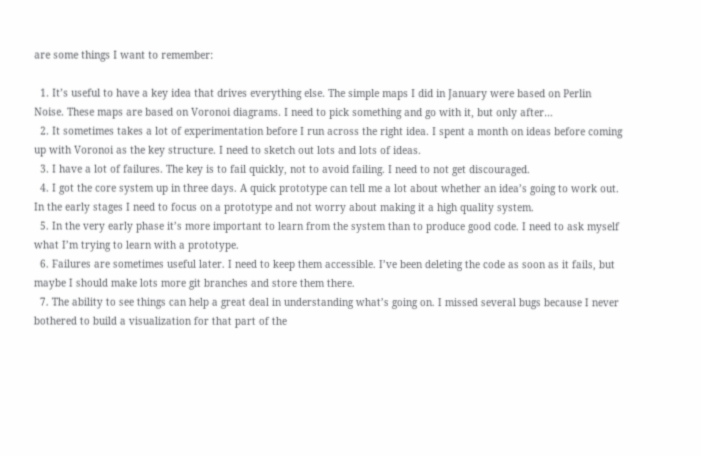are some things I want to remember:

  1. It’s useful to have a key idea that drives everything else. The simple maps I did in January were based on Perlin Noise. These maps are based on Voronoi diagrams. I need to pick something and go with it, but only after…
  2. It sometimes takes a lot of experimentation before I run across the right idea. I spent a month on ideas before coming up with Voronoi as the key structure. I need to sketch out lots and lots of ideas.
  3. I have a lot of failures. The key is to fail quickly, not to avoid failing. I need to not get discouraged.
  4. I got the core system up in three days. A quick prototype can tell me a lot about whether an idea’s going to work out. In the early stages I need to focus on a prototype and not worry about making it a high quality system.
  5. In the very early phase it’s more important to learn from the system than to produce good code. I need to ask myself what I’m trying to learn with a prototype.
  6. Failures are sometimes useful later. I need to keep them accessible. I’ve been deleting the code as soon as it fails, but maybe I should make lots more git branches and store them there.
  7. The ability to see things can help a great deal in understanding what’s going on. I missed several bugs because I never bothered to build a visualization for that part of the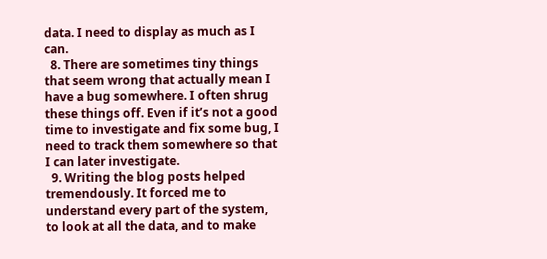data. I need to display as much as I can.
  8. There are sometimes tiny things that seem wrong that actually mean I have a bug somewhere. I often shrug these things off. Even if it’s not a good time to investigate and fix some bug, I need to track them somewhere so that I can later investigate.
  9. Writing the blog posts helped tremendously. It forced me to understand every part of the system, to look at all the data, and to make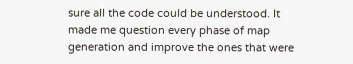sure all the code could be understood. It made me question every phase of map generation and improve the ones that were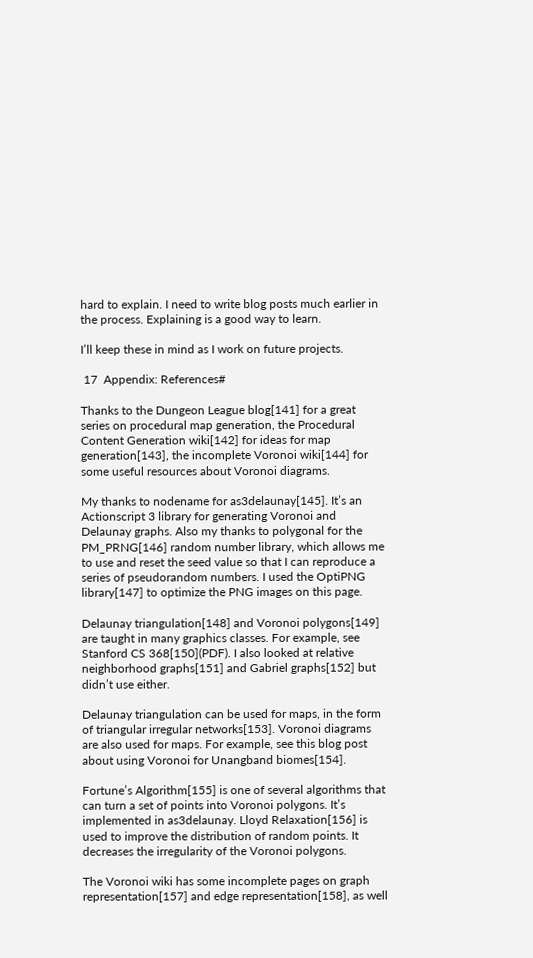hard to explain. I need to write blog posts much earlier in the process. Explaining is a good way to learn.

I’ll keep these in mind as I work on future projects.

 17  Appendix: References#

Thanks to the Dungeon League blog[141] for a great series on procedural map generation, the Procedural Content Generation wiki[142] for ideas for map generation[143], the incomplete Voronoi wiki[144] for some useful resources about Voronoi diagrams.

My thanks to nodename for as3delaunay[145]. It’s an Actionscript 3 library for generating Voronoi and Delaunay graphs. Also my thanks to polygonal for the PM_PRNG[146] random number library, which allows me to use and reset the seed value so that I can reproduce a series of pseudorandom numbers. I used the OptiPNG library[147] to optimize the PNG images on this page.

Delaunay triangulation[148] and Voronoi polygons[149] are taught in many graphics classes. For example, see Stanford CS 368[150](PDF). I also looked at relative neighborhood graphs[151] and Gabriel graphs[152] but didn’t use either.

Delaunay triangulation can be used for maps, in the form of triangular irregular networks[153]. Voronoi diagrams are also used for maps. For example, see this blog post about using Voronoi for Unangband biomes[154].

Fortune’s Algorithm[155] is one of several algorithms that can turn a set of points into Voronoi polygons. It’s implemented in as3delaunay. Lloyd Relaxation[156] is used to improve the distribution of random points. It decreases the irregularity of the Voronoi polygons.

The Voronoi wiki has some incomplete pages on graph representation[157] and edge representation[158], as well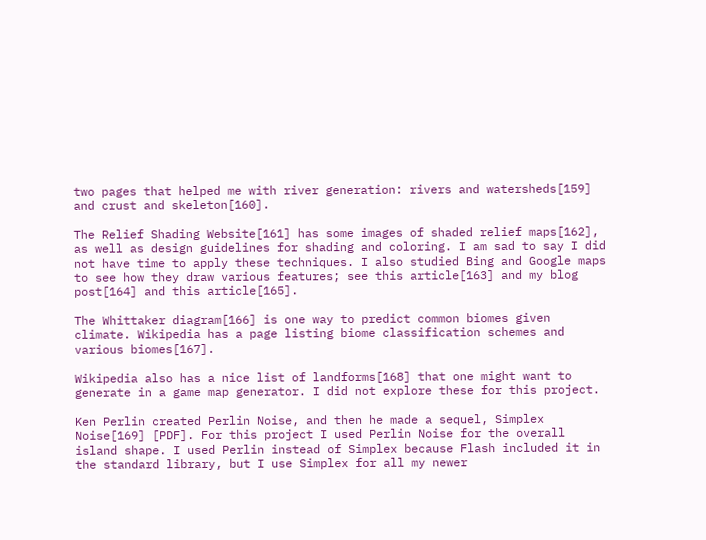two pages that helped me with river generation: rivers and watersheds[159] and crust and skeleton[160].

The Relief Shading Website[161] has some images of shaded relief maps[162], as well as design guidelines for shading and coloring. I am sad to say I did not have time to apply these techniques. I also studied Bing and Google maps to see how they draw various features; see this article[163] and my blog post[164] and this article[165].

The Whittaker diagram[166] is one way to predict common biomes given climate. Wikipedia has a page listing biome classification schemes and various biomes[167].

Wikipedia also has a nice list of landforms[168] that one might want to generate in a game map generator. I did not explore these for this project.

Ken Perlin created Perlin Noise, and then he made a sequel, Simplex Noise[169] [PDF]. For this project I used Perlin Noise for the overall island shape. I used Perlin instead of Simplex because Flash included it in the standard library, but I use Simplex for all my newer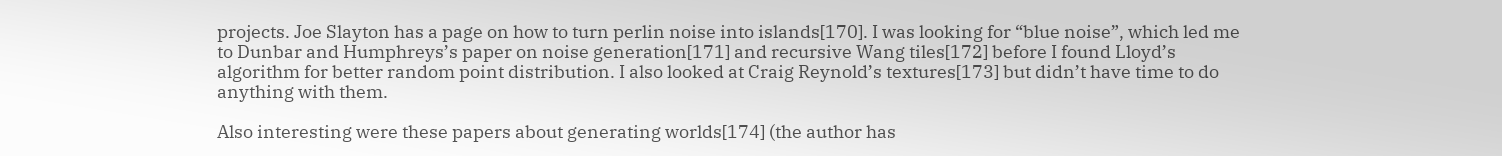projects. Joe Slayton has a page on how to turn perlin noise into islands[170]. I was looking for “blue noise”, which led me to Dunbar and Humphreys’s paper on noise generation[171] and recursive Wang tiles[172] before I found Lloyd’s algorithm for better random point distribution. I also looked at Craig Reynold’s textures[173] but didn’t have time to do anything with them.

Also interesting were these papers about generating worlds[174] (the author has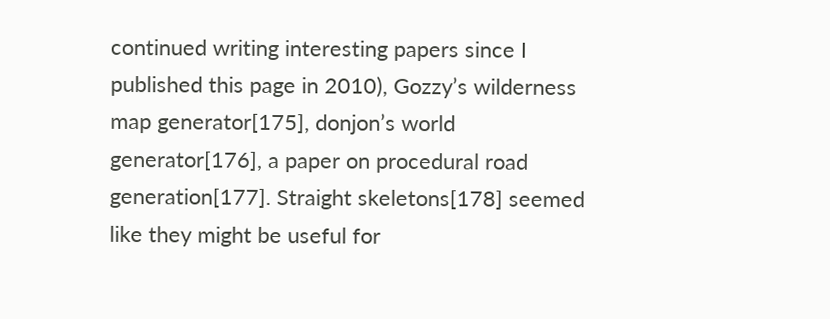continued writing interesting papers since I published this page in 2010), Gozzy’s wilderness map generator[175], donjon’s world generator[176], a paper on procedural road generation[177]. Straight skeletons[178] seemed like they might be useful for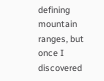defining mountain ranges, but once I discovered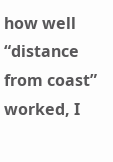how well “distance from coast” worked, I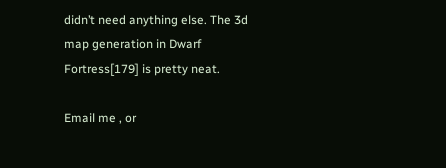didn’t need anything else. The 3d map generation in Dwarf Fortress[179] is pretty neat.

Email me , or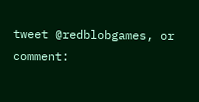tweet @redblobgames, or comment: